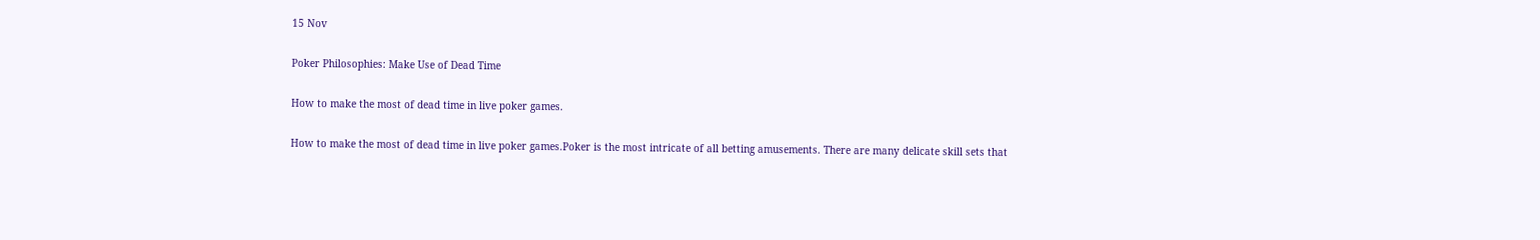15 Nov

Poker Philosophies: Make Use of Dead Time

How to make the most of dead time in live poker games.

How to make the most of dead time in live poker games.Poker is the most intricate of all betting amusements. There are many delicate skill sets that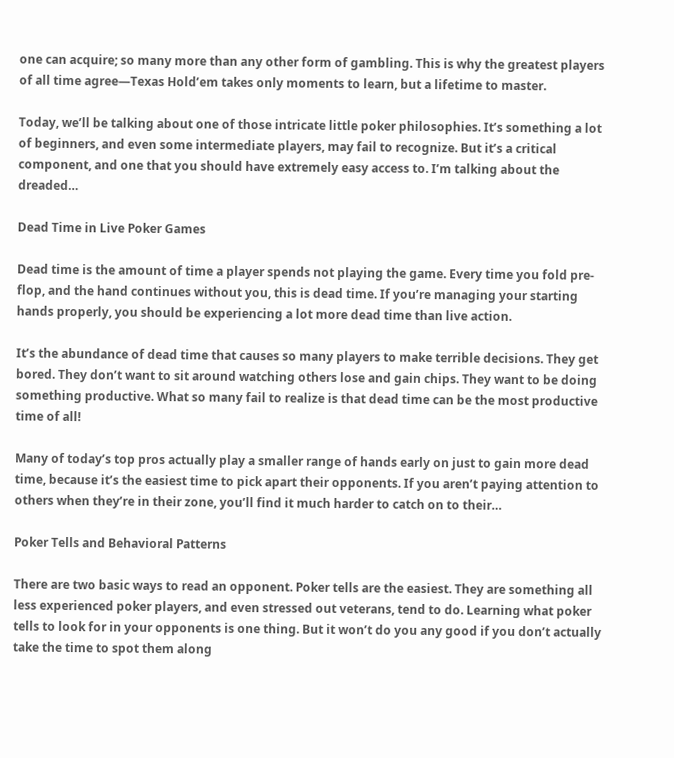one can acquire; so many more than any other form of gambling. This is why the greatest players of all time agree—Texas Hold’em takes only moments to learn, but a lifetime to master.

Today, we’ll be talking about one of those intricate little poker philosophies. It’s something a lot of beginners, and even some intermediate players, may fail to recognize. But it’s a critical component, and one that you should have extremely easy access to. I’m talking about the dreaded…

Dead Time in Live Poker Games

Dead time is the amount of time a player spends not playing the game. Every time you fold pre-flop, and the hand continues without you, this is dead time. If you’re managing your starting hands properly, you should be experiencing a lot more dead time than live action.

It’s the abundance of dead time that causes so many players to make terrible decisions. They get bored. They don’t want to sit around watching others lose and gain chips. They want to be doing something productive. What so many fail to realize is that dead time can be the most productive time of all!

Many of today’s top pros actually play a smaller range of hands early on just to gain more dead time, because it’s the easiest time to pick apart their opponents. If you aren’t paying attention to others when they’re in their zone, you’ll find it much harder to catch on to their…

Poker Tells and Behavioral Patterns

There are two basic ways to read an opponent. Poker tells are the easiest. They are something all less experienced poker players, and even stressed out veterans, tend to do. Learning what poker tells to look for in your opponents is one thing. But it won’t do you any good if you don’t actually take the time to spot them along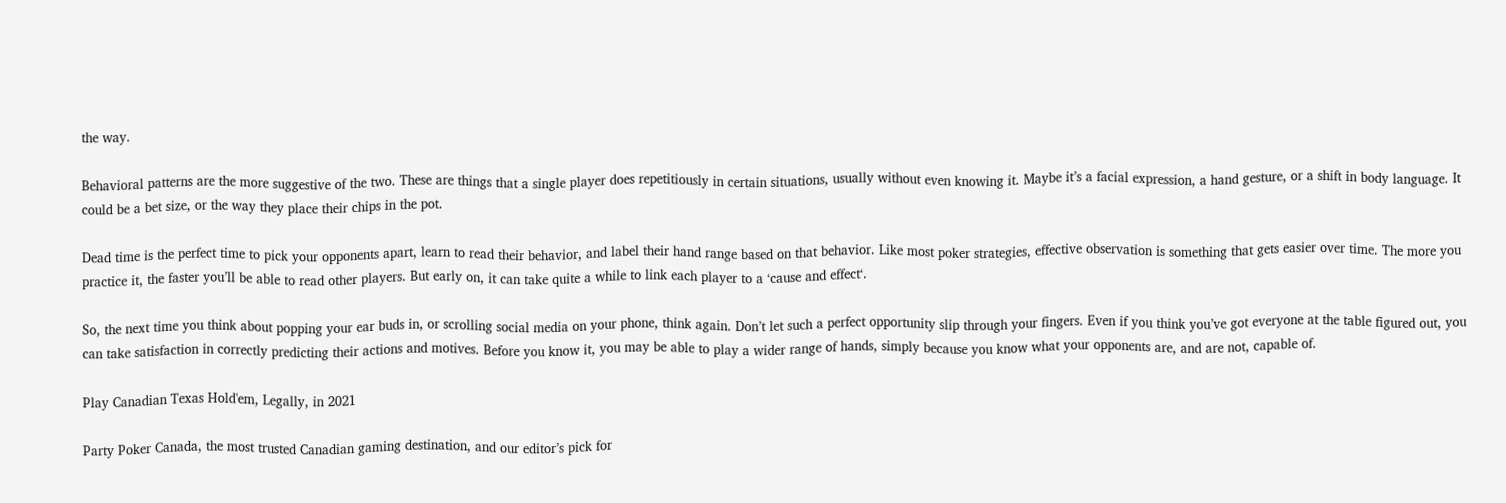the way.

Behavioral patterns are the more suggestive of the two. These are things that a single player does repetitiously in certain situations, usually without even knowing it. Maybe it’s a facial expression, a hand gesture, or a shift in body language. It could be a bet size, or the way they place their chips in the pot.

Dead time is the perfect time to pick your opponents apart, learn to read their behavior, and label their hand range based on that behavior. Like most poker strategies, effective observation is something that gets easier over time. The more you practice it, the faster you’ll be able to read other players. But early on, it can take quite a while to link each player to a ‘cause and effect‘.

So, the next time you think about popping your ear buds in, or scrolling social media on your phone, think again. Don’t let such a perfect opportunity slip through your fingers. Even if you think you’ve got everyone at the table figured out, you can take satisfaction in correctly predicting their actions and motives. Before you know it, you may be able to play a wider range of hands, simply because you know what your opponents are, and are not, capable of.

Play Canadian Texas Hold'em, Legally, in 2021

Party Poker Canada, the most trusted Canadian gaming destination, and our editor’s pick for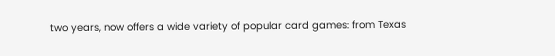two years, now offers a wide variety of popular card games: from Texas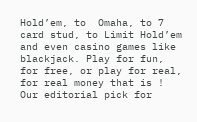Hold’em, to  Omaha, to 7 card stud, to Limit Hold’em and even casino games like blackjack. Play for fun, for free, or play for real, for real money that is ! Our editorial pick for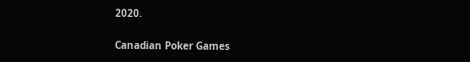2020.

Canadian Poker Games